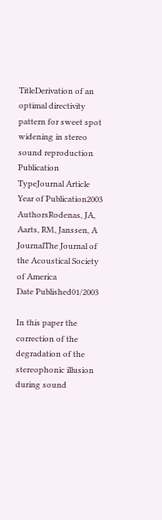TitleDerivation of an optimal directivity pattern for sweet spot widening in stereo sound reproduction
Publication TypeJournal Article
Year of Publication2003
AuthorsRodenas, JA, Aarts, RM, Janssen, A
JournalThe Journal of the Acoustical Society of America
Date Published01/2003

In this paper the correction of the degradation of the stereophonic illusion during sound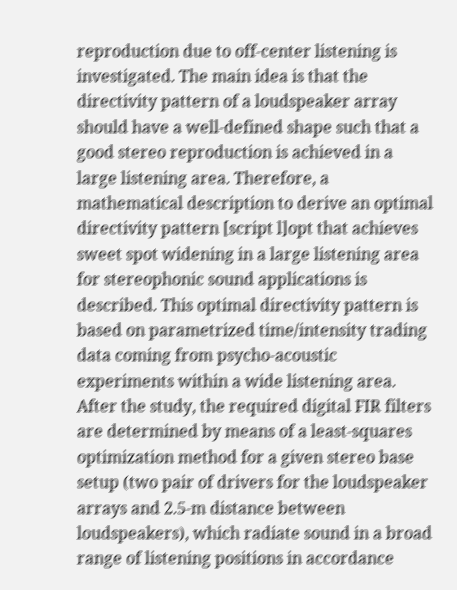reproduction due to off-center listening is investigated. The main idea is that the directivity pattern of a loudspeaker array should have a well-defined shape such that a good stereo reproduction is achieved in a large listening area. Therefore, a mathematical description to derive an optimal directivity pattern [script l]opt that achieves sweet spot widening in a large listening area for stereophonic sound applications is described. This optimal directivity pattern is based on parametrized time/intensity trading data coming from psycho-acoustic experiments within a wide listening area. After the study, the required digital FIR filters are determined by means of a least-squares optimization method for a given stereo base setup (two pair of drivers for the loudspeaker arrays and 2.5-m distance between loudspeakers), which radiate sound in a broad range of listening positions in accordance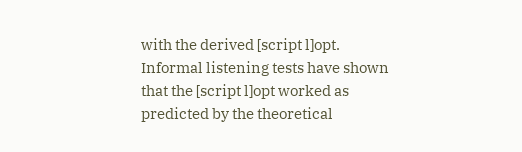with the derived [script l]opt. Informal listening tests have shown that the [script l]opt worked as predicted by the theoretical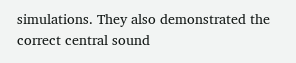simulations. They also demonstrated the correct central sound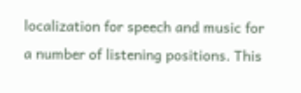localization for speech and music for a number of listening positions. This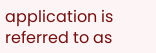application is referred to as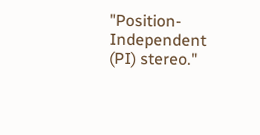"Position-Independent (PI) stereo."